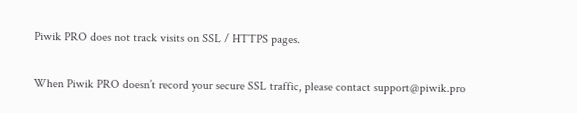Piwik PRO does not track visits on SSL / HTTPS pages.

When Piwik PRO doesn’t record your secure SSL traffic, please contact support@piwik.pro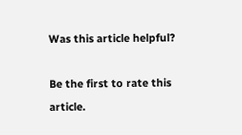Was this article helpful?

Be the first to rate this article.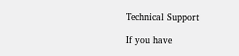Technical Support

If you have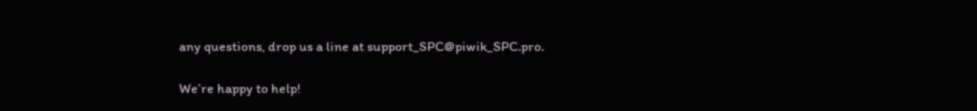any questions, drop us a line at support_SPC@piwik_SPC.pro.

We’re happy to help!